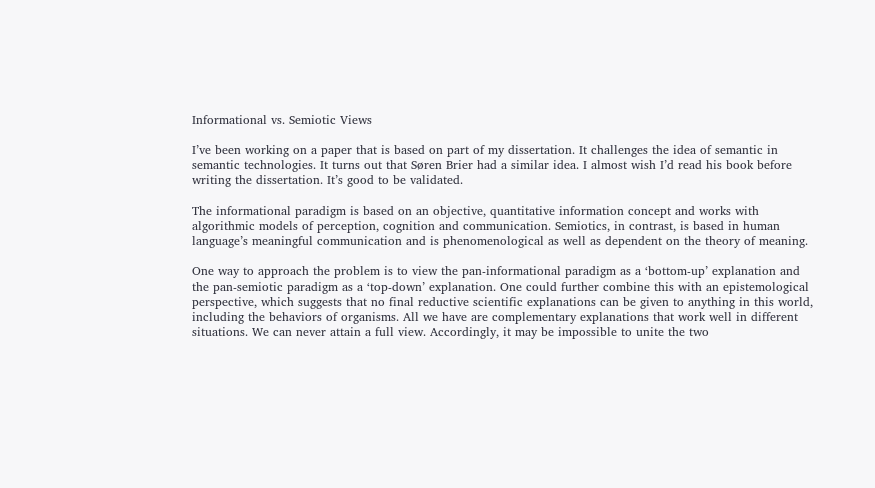Informational vs. Semiotic Views

I’ve been working on a paper that is based on part of my dissertation. It challenges the idea of semantic in semantic technologies. It turns out that Søren Brier had a similar idea. I almost wish I’d read his book before writing the dissertation. It’s good to be validated.

The informational paradigm is based on an objective, quantitative information concept and works with algorithmic models of perception, cognition and communication. Semiotics, in contrast, is based in human language’s meaningful communication and is phenomenological as well as dependent on the theory of meaning.

One way to approach the problem is to view the pan-informational paradigm as a ‘bottom-up’ explanation and the pan-semiotic paradigm as a ‘top-down’ explanation. One could further combine this with an epistemological perspective, which suggests that no final reductive scientific explanations can be given to anything in this world, including the behaviors of organisms. All we have are complementary explanations that work well in different situations. We can never attain a full view. Accordingly, it may be impossible to unite the two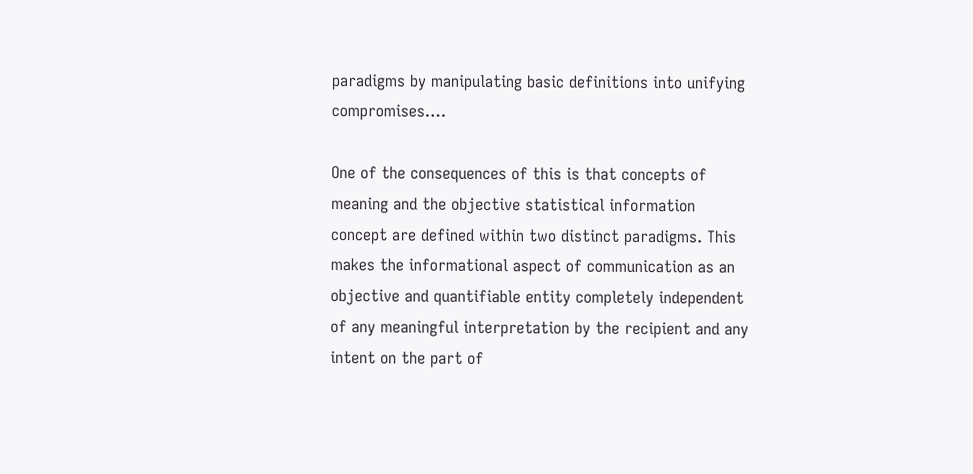paradigms by manipulating basic definitions into unifying compromises….

One of the consequences of this is that concepts of meaning and the objective statistical information concept are defined within two distinct paradigms. This makes the informational aspect of communication as an objective and quantifiable entity completely independent of any meaningful interpretation by the recipient and any intent on the part of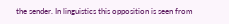the sender. In linguistics this opposition is seen from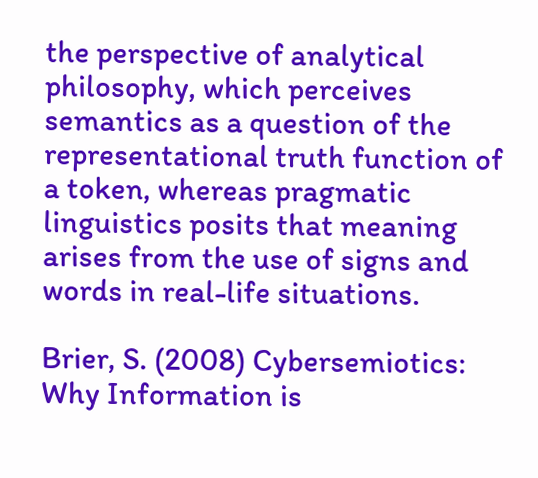the perspective of analytical philosophy, which perceives semantics as a question of the representational truth function of a token, whereas pragmatic linguistics posits that meaning arises from the use of signs and words in real-life situations.

Brier, S. (2008) Cybersemiotics: Why Information is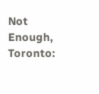Not Enough, Toronto: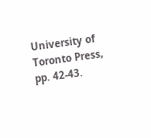University of Toronto Press, pp. 42-43.